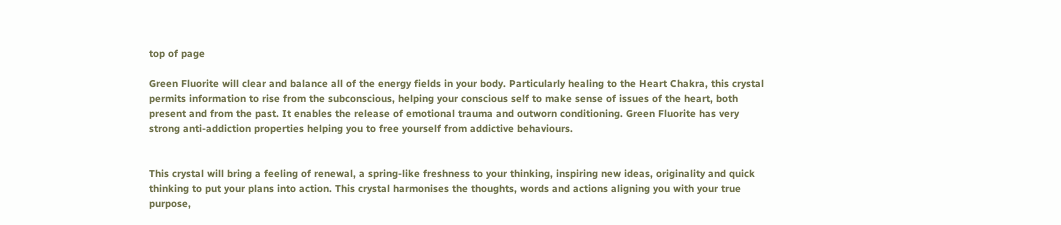top of page

Green Fluorite will clear and balance all of the energy fields in your body. Particularly healing to the Heart Chakra, this crystal permits information to rise from the subconscious, helping your conscious self to make sense of issues of the heart, both present and from the past. It enables the release of emotional trauma and outworn conditioning. Green Fluorite has very strong anti-addiction properties helping you to free yourself from addictive behaviours.


This crystal will bring a feeling of renewal, a spring-like freshness to your thinking, inspiring new ideas, originality and quick thinking to put your plans into action. This crystal harmonises the thoughts, words and actions aligning you with your true purpose,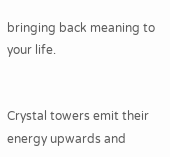bringing back meaning to your life.


Crystal towers emit their energy upwards and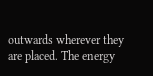outwards wherever they are placed. The energy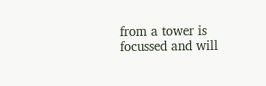from a tower is focussed and will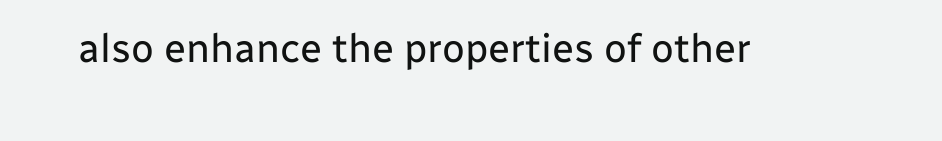also enhance the properties of other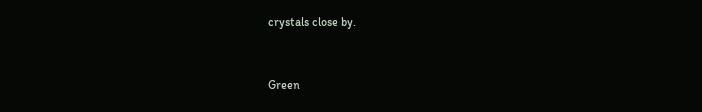crystals close by.


Green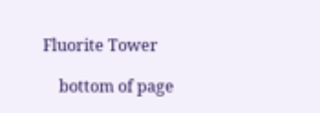Fluorite Tower

    bottom of page